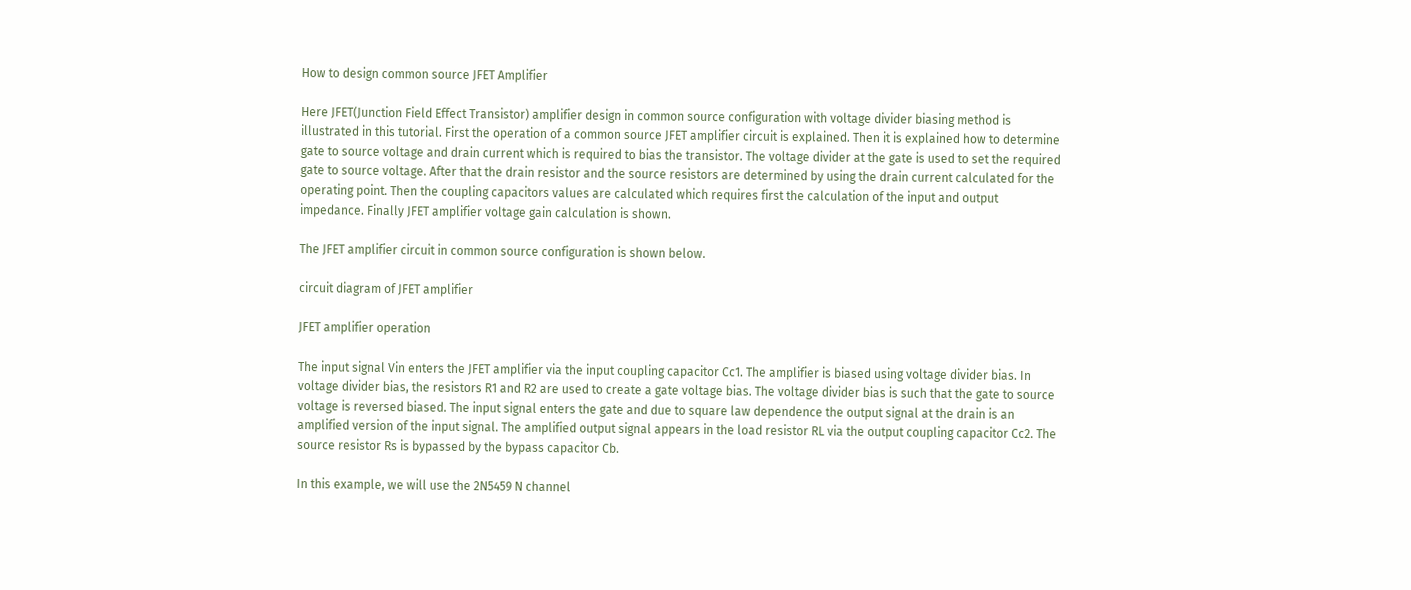How to design common source JFET Amplifier

Here JFET(Junction Field Effect Transistor) amplifier design in common source configuration with voltage divider biasing method is illustrated in this tutorial. First the operation of a common source JFET amplifier circuit is explained. Then it is explained how to determine gate to source voltage and drain current which is required to bias the transistor. The voltage divider at the gate is used to set the required gate to source voltage. After that the drain resistor and the source resistors are determined by using the drain current calculated for the operating point. Then the coupling capacitors values are calculated which requires first the calculation of the input and output impedance. Finally JFET amplifier voltage gain calculation is shown.

The JFET amplifier circuit in common source configuration is shown below.

circuit diagram of JFET amplifier

JFET amplifier operation

The input signal Vin enters the JFET amplifier via the input coupling capacitor Cc1. The amplifier is biased using voltage divider bias. In voltage divider bias, the resistors R1 and R2 are used to create a gate voltage bias. The voltage divider bias is such that the gate to source voltage is reversed biased. The input signal enters the gate and due to square law dependence the output signal at the drain is an amplified version of the input signal. The amplified output signal appears in the load resistor RL via the output coupling capacitor Cc2. The source resistor Rs is bypassed by the bypass capacitor Cb.

In this example, we will use the 2N5459 N channel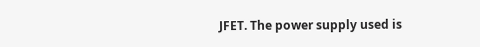JFET. The power supply used is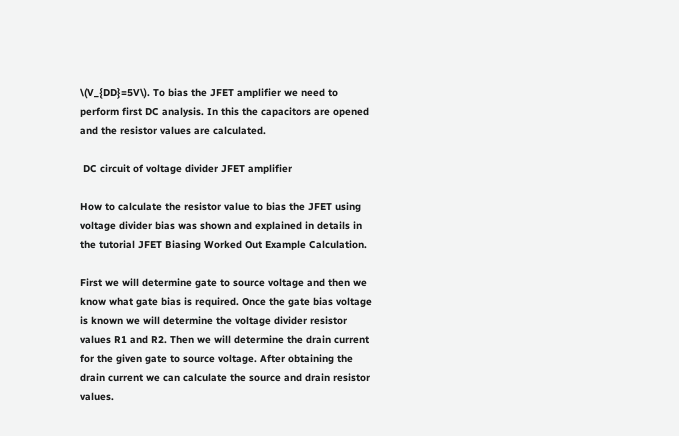\(V_{DD}=5V\). To bias the JFET amplifier we need to perform first DC analysis. In this the capacitors are opened and the resistor values are calculated.

 DC circuit of voltage divider JFET amplifier

How to calculate the resistor value to bias the JFET using voltage divider bias was shown and explained in details in the tutorial JFET Biasing Worked Out Example Calculation.

First we will determine gate to source voltage and then we know what gate bias is required. Once the gate bias voltage is known we will determine the voltage divider resistor values R1 and R2. Then we will determine the drain current for the given gate to source voltage. After obtaining the drain current we can calculate the source and drain resistor values.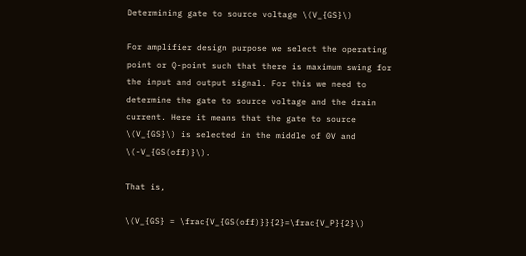Determining gate to source voltage \(V_{GS}\)

For amplifier design purpose we select the operating point or Q-point such that there is maximum swing for the input and output signal. For this we need to determine the gate to source voltage and the drain current. Here it means that the gate to source \(V_{GS}\) is selected in the middle of 0V and \(-V_{GS(off)}\).

That is,

\(V_{GS} = \frac{V_{GS(off)}}{2}=\frac{V_P}{2}\)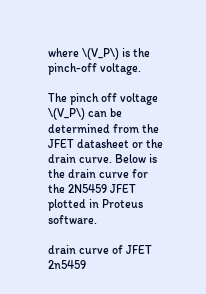where \(V_P\) is the pinch-off voltage.

The pinch off voltage \(V_P\) can be determined from the JFET datasheet or the drain curve. Below is the drain curve for the 2N5459 JFET plotted in Proteus software.

drain curve of JFET 2n5459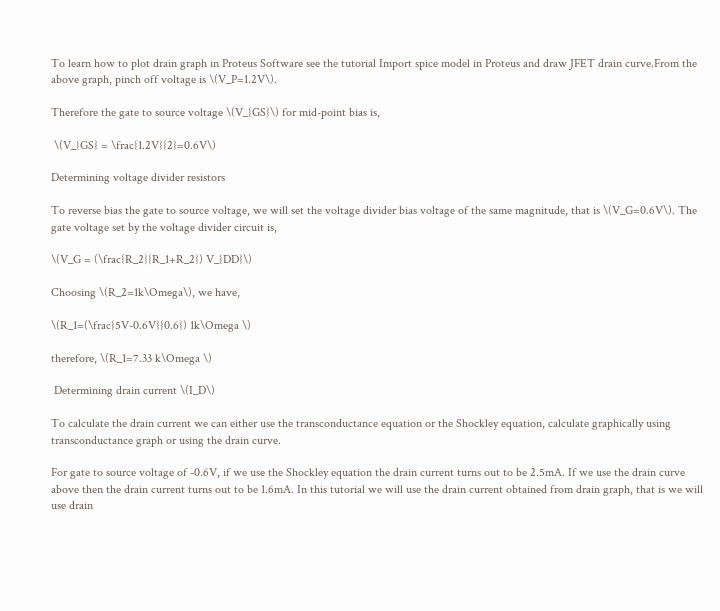To learn how to plot drain graph in Proteus Software see the tutorial Import spice model in Proteus and draw JFET drain curve.From the above graph, pinch off voltage is \(V_P=1.2V\).

Therefore the gate to source voltage \(V_{GS}\) for mid-point bias is,

 \(V_{GS} = \frac{1.2V}{2}=0.6V\)

Determining voltage divider resistors

To reverse bias the gate to source voltage, we will set the voltage divider bias voltage of the same magnitude, that is \(V_G=0.6V\). The gate voltage set by the voltage divider circuit is,

\(V_G = (\frac{R_2}{R_1+R_2}) V_{DD}\)

Choosing \(R_2=1k\Omega\), we have,

\(R_1=(\frac{5V-0.6V}{0.6}) 1k\Omega \)

therefore, \(R_1=7.33 k\Omega \)

 Determining drain current \(I_D\)

To calculate the drain current we can either use the transconductance equation or the Shockley equation, calculate graphically using transconductance graph or using the drain curve.

For gate to source voltage of -0.6V, if we use the Shockley equation the drain current turns out to be 2.5mA. If we use the drain curve above then the drain current turns out to be 1.6mA. In this tutorial we will use the drain current obtained from drain graph, that is we will use drain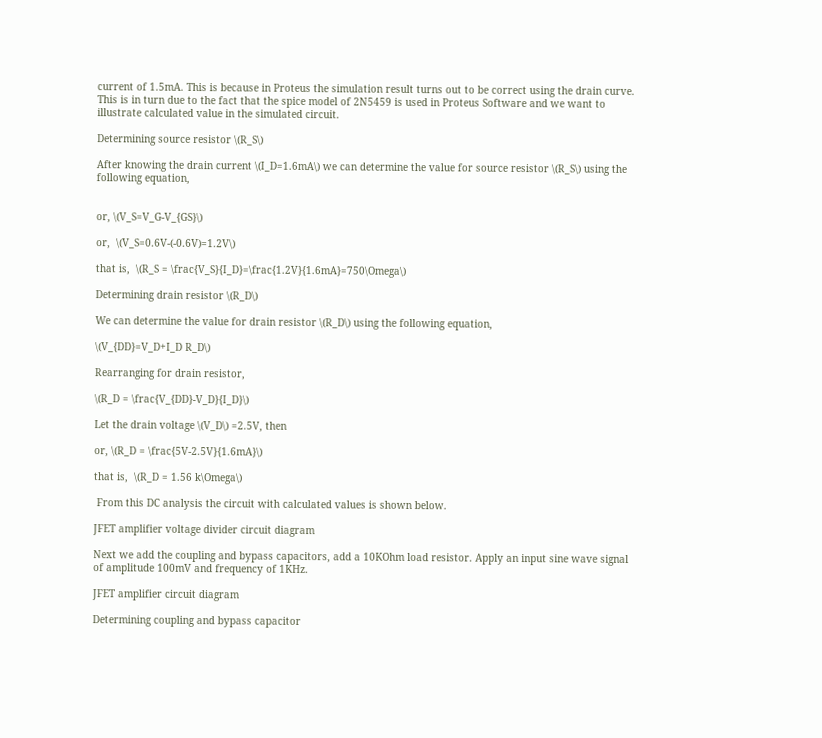current of 1.5mA. This is because in Proteus the simulation result turns out to be correct using the drain curve. This is in turn due to the fact that the spice model of 2N5459 is used in Proteus Software and we want to illustrate calculated value in the simulated circuit.

Determining source resistor \(R_S\)

After knowing the drain current \(I_D=1.6mA\) we can determine the value for source resistor \(R_S\) using the following equation,


or, \(V_S=V_G-V_{GS}\)

or,  \(V_S=0.6V-(-0.6V)=1.2V\)

that is,  \(R_S = \frac{V_S}{I_D}=\frac{1.2V}{1.6mA}=750\Omega\)

Determining drain resistor \(R_D\)

We can determine the value for drain resistor \(R_D\) using the following equation,

\(V_{DD}=V_D+I_D R_D\)

Rearranging for drain resistor,

\(R_D = \frac{V_{DD}-V_D}{I_D}\)

Let the drain voltage \(V_D\) =2.5V, then

or, \(R_D = \frac{5V-2.5V}{1.6mA}\)

that is,  \(R_D = 1.56 k\Omega\)

 From this DC analysis the circuit with calculated values is shown below.

JFET amplifier voltage divider circuit diagram

Next we add the coupling and bypass capacitors, add a 10KOhm load resistor. Apply an input sine wave signal of amplitude 100mV and frequency of 1KHz.

JFET amplifier circuit diagram

Determining coupling and bypass capacitor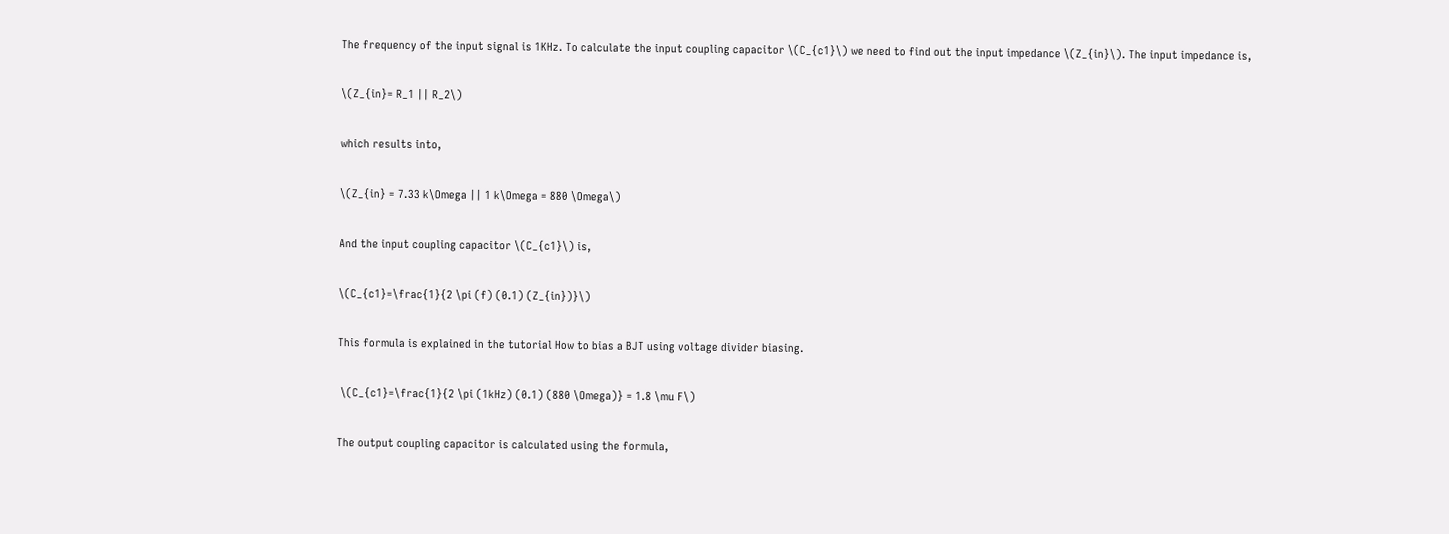The frequency of the input signal is 1KHz. To calculate the input coupling capacitor \(C_{c1}\) we need to find out the input impedance \(Z_{in}\). The input impedance is,

\(Z_{in}= R_1 || R_2\)

which results into,

\(Z_{in} = 7.33 k\Omega || 1 k\Omega = 880 \Omega\)

And the input coupling capacitor \(C_{c1}\) is,

\(C_{c1}=\frac{1}{2 \pi (f) (0.1) (Z_{in})}\)

This formula is explained in the tutorial How to bias a BJT using voltage divider biasing.

 \(C_{c1}=\frac{1}{2 \pi (1kHz) (0.1) (880 \Omega)} = 1.8 \mu F\)

The output coupling capacitor is calculated using the formula,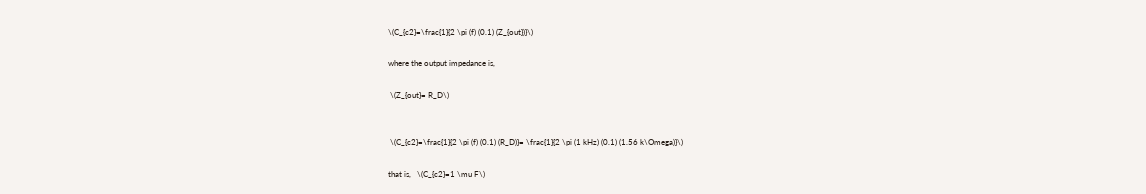\(C_{c2}=\frac{1}{2 \pi (f) (0.1) (Z_{out})}\)

where the output impedance is,

 \(Z_{out}= R_D\)


 \(C_{c2}=\frac{1}{2 \pi (f) (0.1) (R_D)}= \frac{1}{2 \pi (1 kHz) (0.1) (1.56 k\Omega)}\)

that is,   \(C_{c2}=1 \mu F\)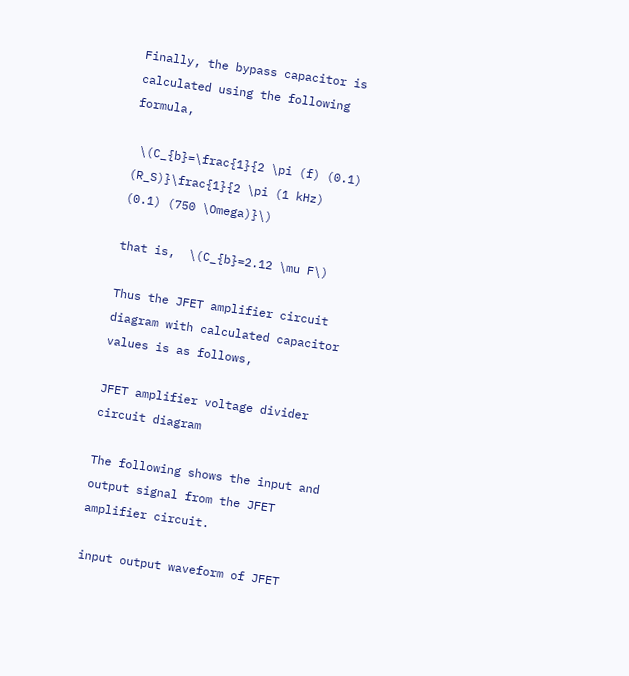Finally, the bypass capacitor is calculated using the following formula,

 \(C_{b}=\frac{1}{2 \pi (f) (0.1) (R_S)}\frac{1}{2 \pi (1 kHz) (0.1) (750 \Omega)}\)

that is,  \(C_{b}=2.12 \mu F\)

Thus the JFET amplifier circuit diagram with calculated capacitor values is as follows,

JFET amplifier voltage divider circuit diagram

The following shows the input and output signal from the JFET amplifier circuit.

input output waveform of JFET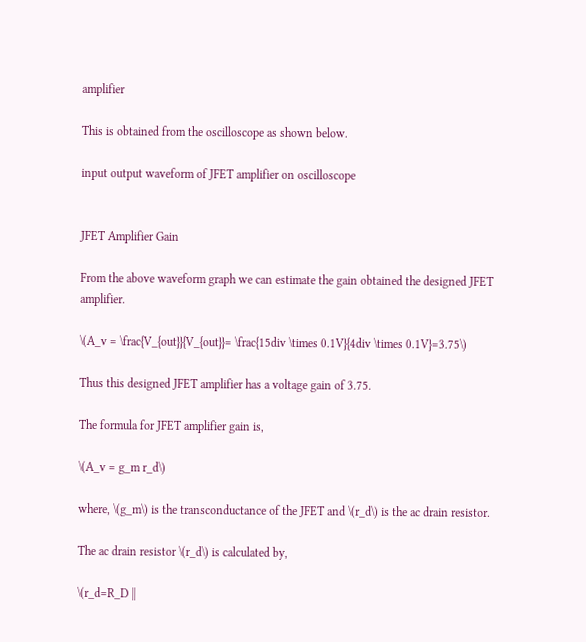amplifier

This is obtained from the oscilloscope as shown below.

input output waveform of JFET amplifier on oscilloscope


JFET Amplifier Gain

From the above waveform graph we can estimate the gain obtained the designed JFET amplifier.

\(A_v = \frac{V_{out}}{V_{out}}= \frac{15div \times 0.1V}{4div \times 0.1V}=3.75\)

Thus this designed JFET amplifier has a voltage gain of 3.75.

The formula for JFET amplifier gain is,

\(A_v = g_m r_d\)

where, \(g_m\) is the transconductance of the JFET and \(r_d\) is the ac drain resistor.

The ac drain resistor \(r_d\) is calculated by,

\(r_d=R_D ||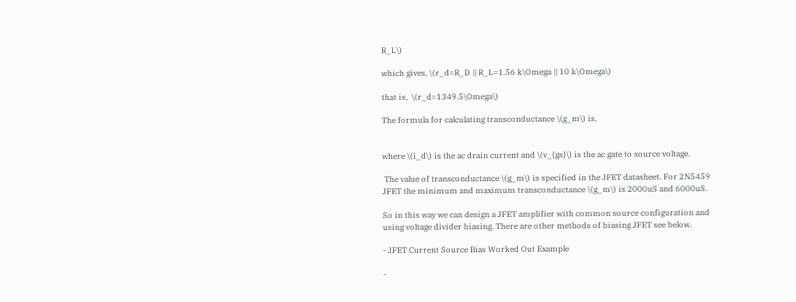R_L\)

which gives, \(r_d=R_D || R_L=1.56 k\Omega || 10 k\Omega\)

that is,  \(r_d=1349.5\Omega\)

The formula for calculating transconductance \(g_m\) is,


where \(i_d\) is the ac drain current and \(v_{gs}\) is the ac gate to source voltage.

 The value of transconductance \(g_m\) is specified in the JFET datasheet. For 2N5459 JFET the minimum and maximum transconductance \(g_m\) is 2000uS and 6000uS.

So in this way we can design a JFET amplifier with common source configuration and using voltage divider biasing. There are other methods of biasing JFET see below.

- JFET Current Source Bias Worked Out Example

-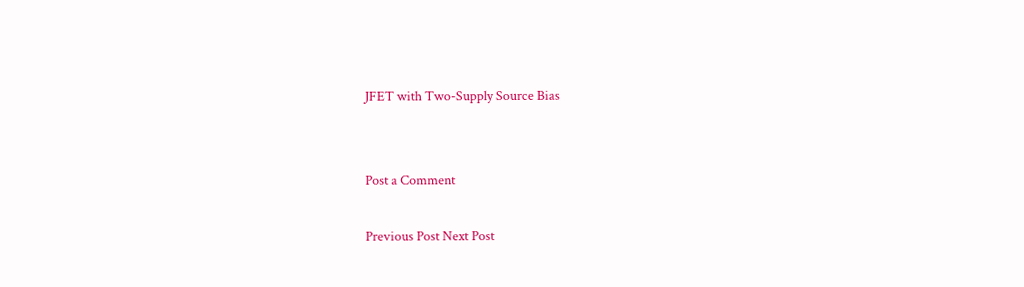JFET with Two-Supply Source Bias


Post a Comment

Previous Post Next Post